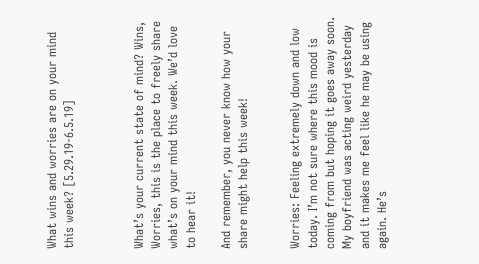What wins and worries are on your mind this week? [5.29.19-6.5.19]



What’s your current state of mind? Wins, Worries, this is the place to freely share what’s on your mind this week. We’d love to hear it!

And remember, you never know how your share might help this week!


Worries: Feeling extremely down and low today. I’m not sure where this mood is coming from but hoping it goes away soon. My boyfriend was acting weird yesterday and it makes me feel like he may be using again. He’s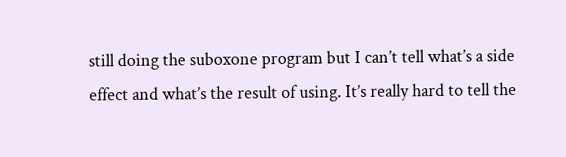still doing the suboxone program but I can’t tell what’s a side effect and what’s the result of using. It’s really hard to tell the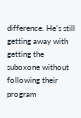difference. He’s still getting away with getting the suboxone without following their program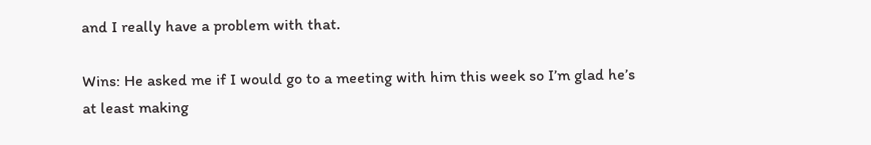and I really have a problem with that.

Wins: He asked me if I would go to a meeting with him this week so I’m glad he’s at least making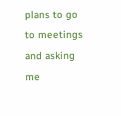plans to go to meetings and asking me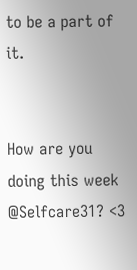to be a part of it.


How are you doing this week @Selfcare31? <3